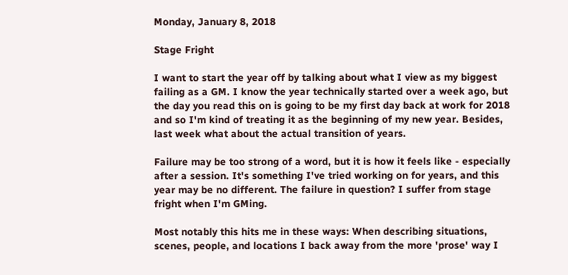Monday, January 8, 2018

Stage Fright

I want to start the year off by talking about what I view as my biggest failing as a GM. I know the year technically started over a week ago, but the day you read this on is going to be my first day back at work for 2018 and so I'm kind of treating it as the beginning of my new year. Besides, last week what about the actual transition of years.

Failure may be too strong of a word, but it is how it feels like - especially after a session. It's something I've tried working on for years, and this year may be no different. The failure in question? I suffer from stage fright when I'm GMing.

Most notably this hits me in these ways: When describing situations, scenes, people, and locations I back away from the more 'prose' way I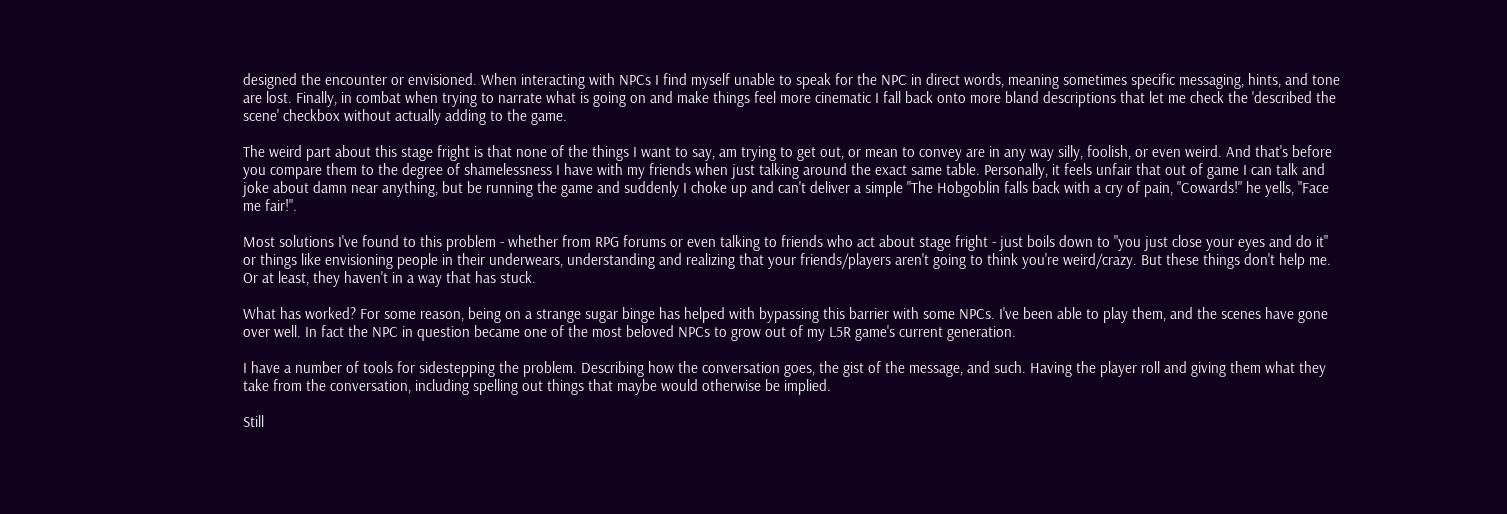designed the encounter or envisioned. When interacting with NPCs I find myself unable to speak for the NPC in direct words, meaning sometimes specific messaging, hints, and tone are lost. Finally, in combat when trying to narrate what is going on and make things feel more cinematic I fall back onto more bland descriptions that let me check the 'described the scene' checkbox without actually adding to the game.

The weird part about this stage fright is that none of the things I want to say, am trying to get out, or mean to convey are in any way silly, foolish, or even weird. And that's before you compare them to the degree of shamelessness I have with my friends when just talking around the exact same table. Personally, it feels unfair that out of game I can talk and joke about damn near anything, but be running the game and suddenly I choke up and can't deliver a simple "The Hobgoblin falls back with a cry of pain, "Cowards!" he yells, "Face me fair!".

Most solutions I've found to this problem - whether from RPG forums or even talking to friends who act about stage fright - just boils down to "you just close your eyes and do it" or things like envisioning people in their underwears, understanding and realizing that your friends/players aren't going to think you're weird/crazy. But these things don't help me. Or at least, they haven't in a way that has stuck.

What has worked? For some reason, being on a strange sugar binge has helped with bypassing this barrier with some NPCs. I've been able to play them, and the scenes have gone over well. In fact the NPC in question became one of the most beloved NPCs to grow out of my L5R game's current generation.

I have a number of tools for sidestepping the problem. Describing how the conversation goes, the gist of the message, and such. Having the player roll and giving them what they take from the conversation, including spelling out things that maybe would otherwise be implied.

Still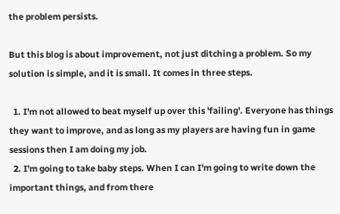the problem persists.

But this blog is about improvement, not just ditching a problem. So my solution is simple, and it is small. It comes in three steps.

  1. I'm not allowed to beat myself up over this 'failing'. Everyone has things they want to improve, and as long as my players are having fun in game sessions then I am doing my job.
  2. I'm going to take baby steps. When I can I'm going to write down the important things, and from there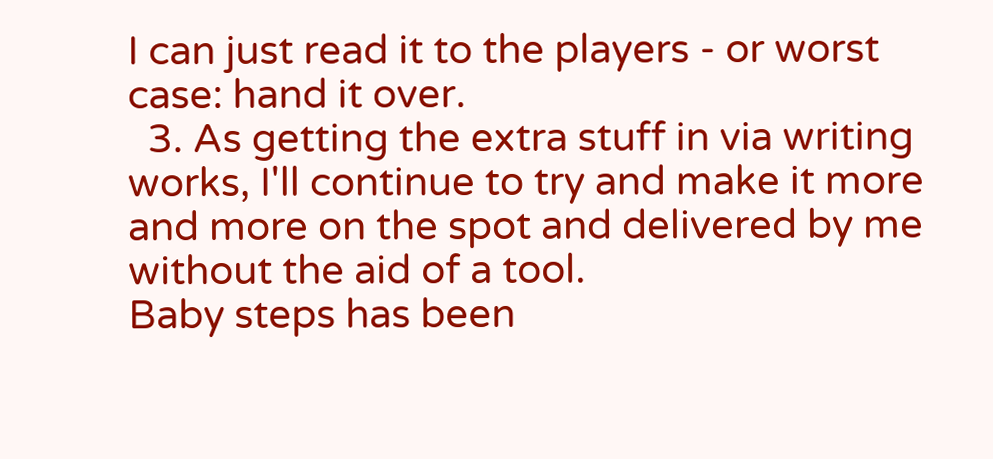I can just read it to the players - or worst case: hand it over.
  3. As getting the extra stuff in via writing works, I'll continue to try and make it more and more on the spot and delivered by me without the aid of a tool.
Baby steps has been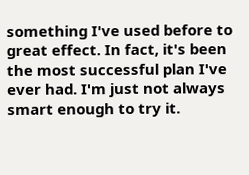something I've used before to great effect. In fact, it's been the most successful plan I've ever had. I'm just not always smart enough to try it.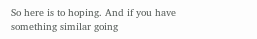So here is to hoping. And if you have something similar going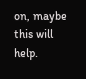on, maybe this will help.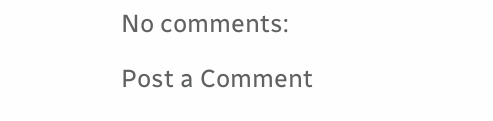No comments:

Post a Comment